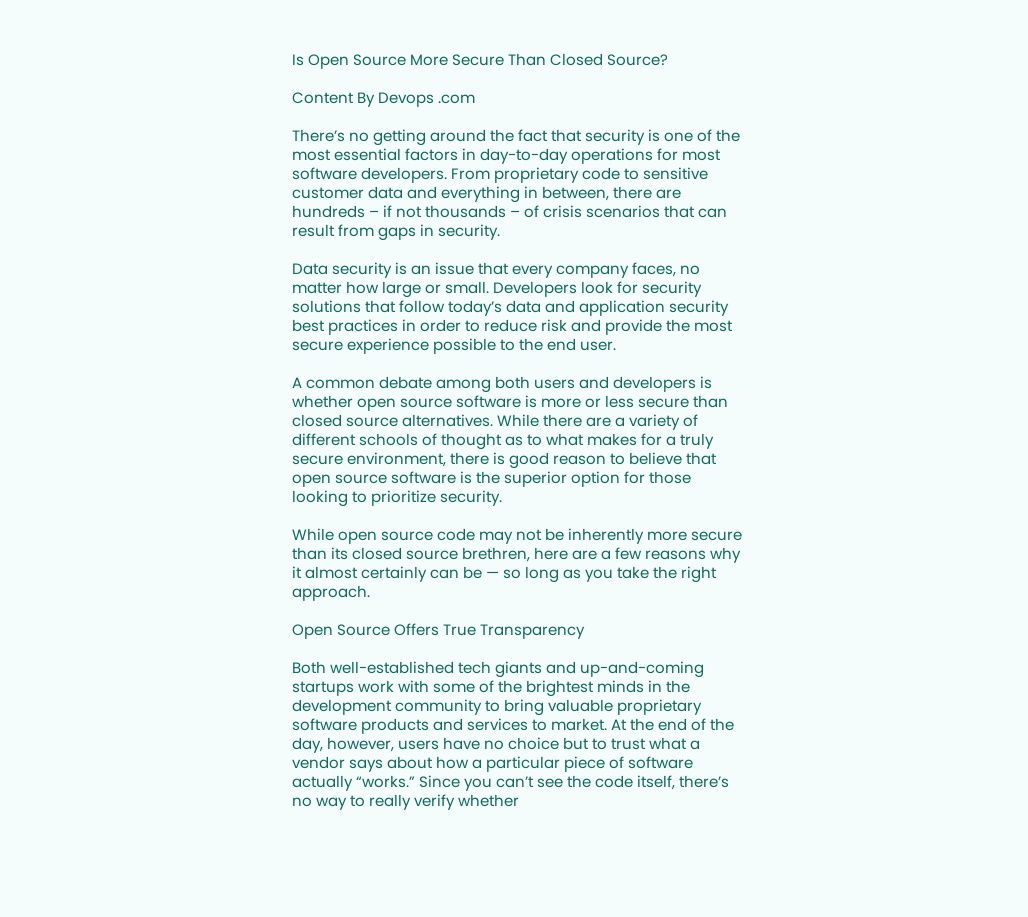Is Open Source More Secure Than Closed Source?

Content By Devops .com

There’s no getting around the fact that security is one of the most essential factors in day-to-day operations for most software developers. From proprietary code to sensitive customer data and everything in between, there are hundreds – if not thousands – of crisis scenarios that can result from gaps in security.

Data security is an issue that every company faces, no matter how large or small. Developers look for security solutions that follow today’s data and application security best practices in order to reduce risk and provide the most secure experience possible to the end user.

A common debate among both users and developers is whether open source software is more or less secure than closed source alternatives. While there are a variety of different schools of thought as to what makes for a truly secure environment, there is good reason to believe that open source software is the superior option for those looking to prioritize security.

While open source code may not be inherently more secure than its closed source brethren, here are a few reasons why it almost certainly can be — so long as you take the right approach.

Open Source Offers True Transparency

Both well-established tech giants and up-and-coming startups work with some of the brightest minds in the development community to bring valuable proprietary software products and services to market. At the end of the day, however, users have no choice but to trust what a vendor says about how a particular piece of software actually “works.” Since you can’t see the code itself, there’s no way to really verify whether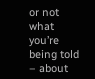or not what you’re being told – about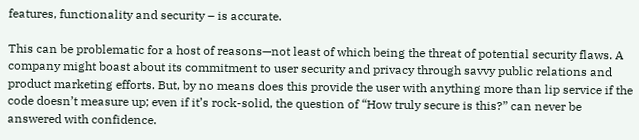features, functionality and security – is accurate.

This can be problematic for a host of reasons—not least of which being the threat of potential security flaws. A company might boast about its commitment to user security and privacy through savvy public relations and product marketing efforts. But, by no means does this provide the user with anything more than lip service if the code doesn’t measure up; even if it’s rock-solid, the question of “How truly secure is this?” can never be answered with confidence.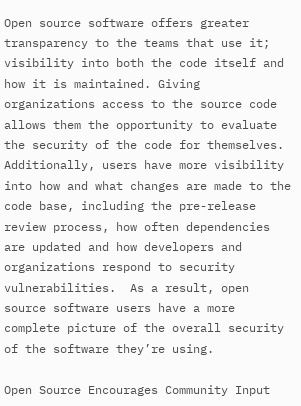Open source software offers greater transparency to the teams that use it; visibility into both the code itself and how it is maintained. Giving organizations access to the source code allows them the opportunity to evaluate the security of the code for themselves. Additionally, users have more visibility into how and what changes are made to the code base, including the pre-release review process, how often dependencies are updated and how developers and organizations respond to security vulnerabilities.  As a result, open source software users have a more complete picture of the overall security of the software they’re using.

Open Source Encourages Community Input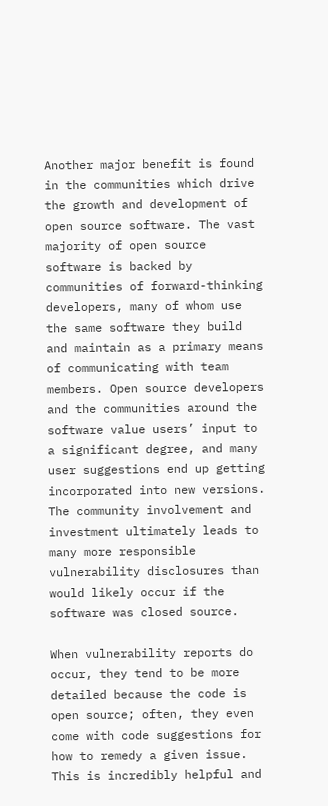Another major benefit is found in the communities which drive the growth and development of open source software. The vast majority of open source software is backed by communities of forward-thinking developers, many of whom use the same software they build and maintain as a primary means of communicating with team members. Open source developers and the communities around the software value users’ input to a significant degree, and many user suggestions end up getting incorporated into new versions. The community involvement and investment ultimately leads to many more responsible vulnerability disclosures than would likely occur if the software was closed source.

When vulnerability reports do occur, they tend to be more detailed because the code is open source; often, they even come with code suggestions for how to remedy a given issue. This is incredibly helpful and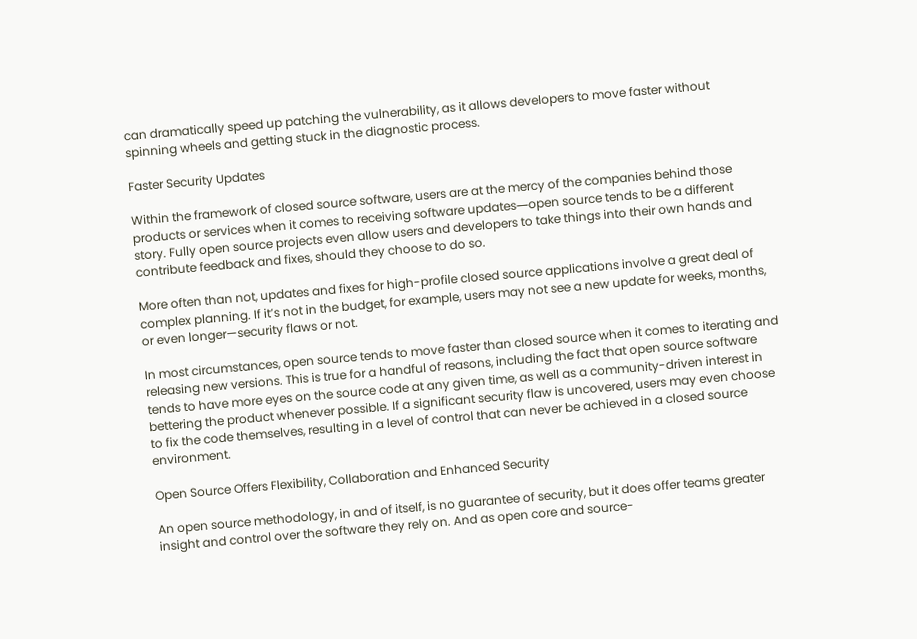can dramatically speed up patching the vulnerability, as it allows developers to move faster without spinning wheels and getting stuck in the diagnostic process.

Faster Security Updates

Within the framework of closed source software, users are at the mercy of the companies behind those products or services when it comes to receiving software updates―open source tends to be a different story. Fully open source projects even allow users and developers to take things into their own hands and contribute feedback and fixes, should they choose to do so.

More often than not, updates and fixes for high-profile closed source applications involve a great deal of complex planning. If it’s not in the budget, for example, users may not see a new update for weeks, months, or even longer—security flaws or not.

In most circumstances, open source tends to move faster than closed source when it comes to iterating and releasing new versions. This is true for a handful of reasons, including the fact that open source software tends to have more eyes on the source code at any given time, as well as a community-driven interest in bettering the product whenever possible. If a significant security flaw is uncovered, users may even choose to fix the code themselves, resulting in a level of control that can never be achieved in a closed source environment.

Open Source Offers Flexibility, Collaboration and Enhanced Security

An open source methodology, in and of itself, is no guarantee of security, but it does offer teams greater insight and control over the software they rely on. And as open core and source-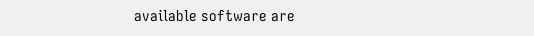available software are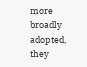more broadly adopted, they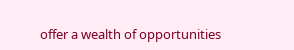offer a wealth of opportunities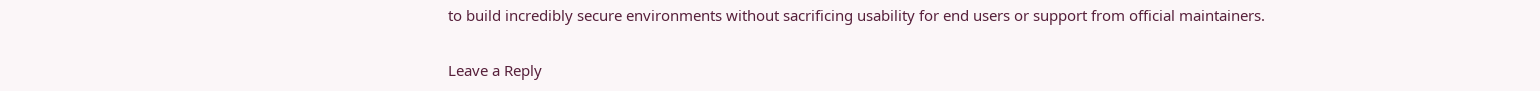to build incredibly secure environments without sacrificing usability for end users or support from official maintainers.

Leave a Reply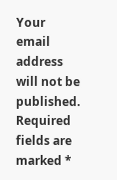Your email address will not be published. Required fields are marked *